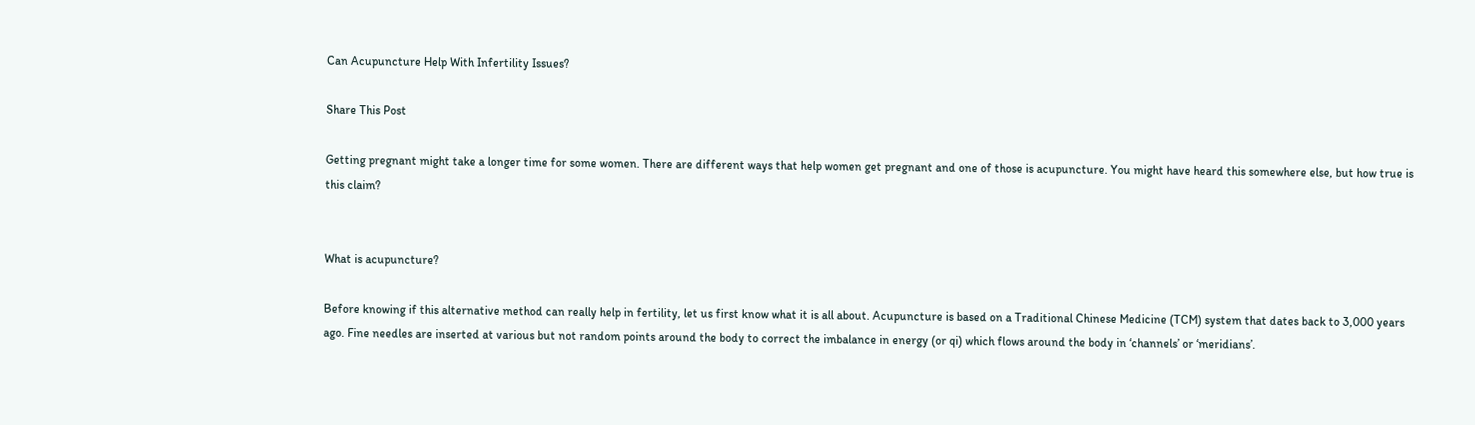Can Acupuncture Help With Infertility Issues?

Share This Post

Getting pregnant might take a longer time for some women. There are different ways that help women get pregnant and one of those is acupuncture. You might have heard this somewhere else, but how true is this claim?


What is acupuncture?

Before knowing if this alternative method can really help in fertility, let us first know what it is all about. Acupuncture is based on a Traditional Chinese Medicine (TCM) system that dates back to 3,000 years ago. Fine needles are inserted at various but not random points around the body to correct the imbalance in energy (or qi) which flows around the body in ‘channels’ or ‘meridians’.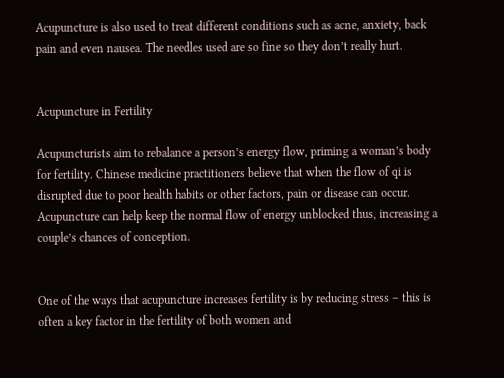Acupuncture is also used to treat different conditions such as acne, anxiety, back pain and even nausea. The needles used are so fine so they don’t really hurt.


Acupuncture in Fertility

Acupuncturists aim to rebalance a person’s energy flow, priming a woman’s body for fertility. Chinese medicine practitioners believe that when the flow of qi is disrupted due to poor health habits or other factors, pain or disease can occur. Acupuncture can help keep the normal flow of energy unblocked thus, increasing a couple’s chances of conception.


One of the ways that acupuncture increases fertility is by reducing stress – this is often a key factor in the fertility of both women and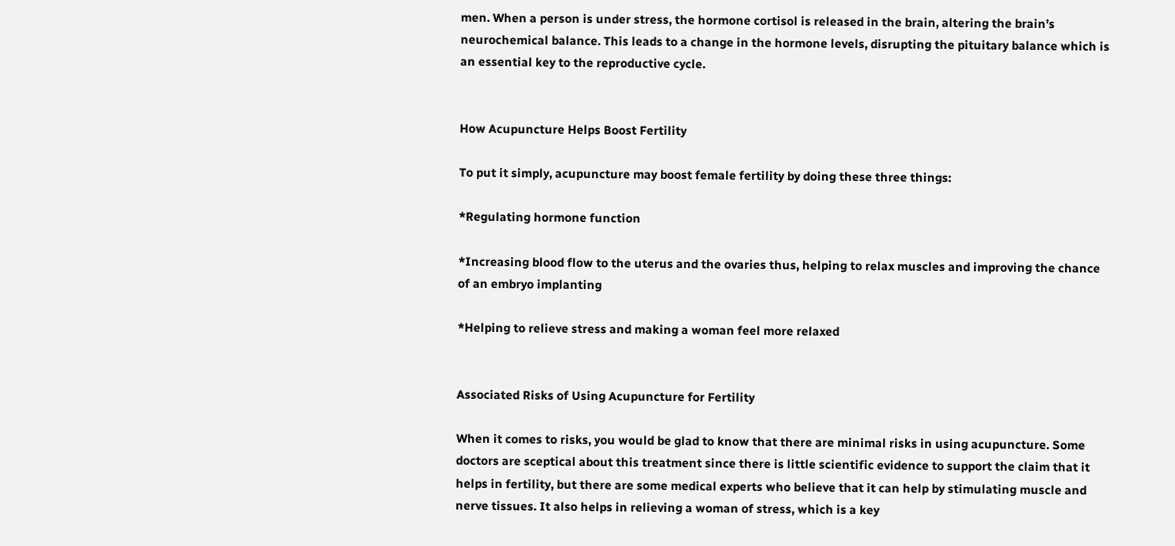men. When a person is under stress, the hormone cortisol is released in the brain, altering the brain’s neurochemical balance. This leads to a change in the hormone levels, disrupting the pituitary balance which is an essential key to the reproductive cycle.


How Acupuncture Helps Boost Fertility

To put it simply, acupuncture may boost female fertility by doing these three things:

*Regulating hormone function

*Increasing blood flow to the uterus and the ovaries thus, helping to relax muscles and improving the chance of an embryo implanting

*Helping to relieve stress and making a woman feel more relaxed


Associated Risks of Using Acupuncture for Fertility

When it comes to risks, you would be glad to know that there are minimal risks in using acupuncture. Some doctors are sceptical about this treatment since there is little scientific evidence to support the claim that it helps in fertility, but there are some medical experts who believe that it can help by stimulating muscle and nerve tissues. It also helps in relieving a woman of stress, which is a key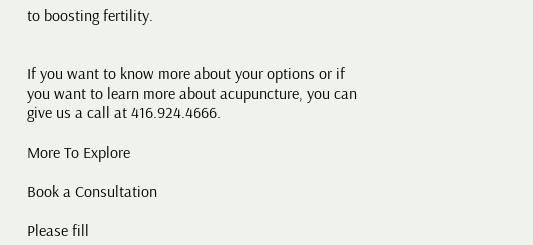to boosting fertility.


If you want to know more about your options or if you want to learn more about acupuncture, you can give us a call at 416.924.4666.

More To Explore

Book a Consultation

Please fill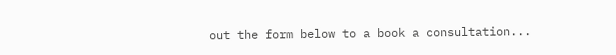out the form below to a book a consultation...